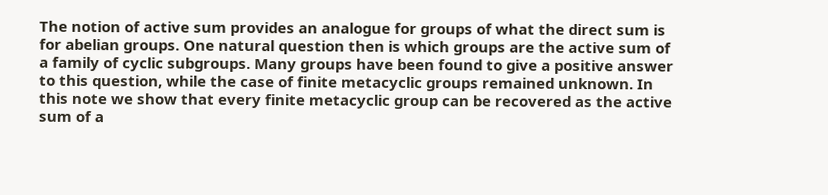The notion of active sum provides an analogue for groups of what the direct sum is for abelian groups. One natural question then is which groups are the active sum of a family of cyclic subgroups. Many groups have been found to give a positive answer to this question, while the case of finite metacyclic groups remained unknown. In this note we show that every finite metacyclic group can be recovered as the active sum of a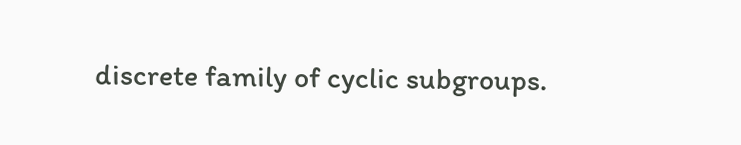discrete family of cyclic subgroups.